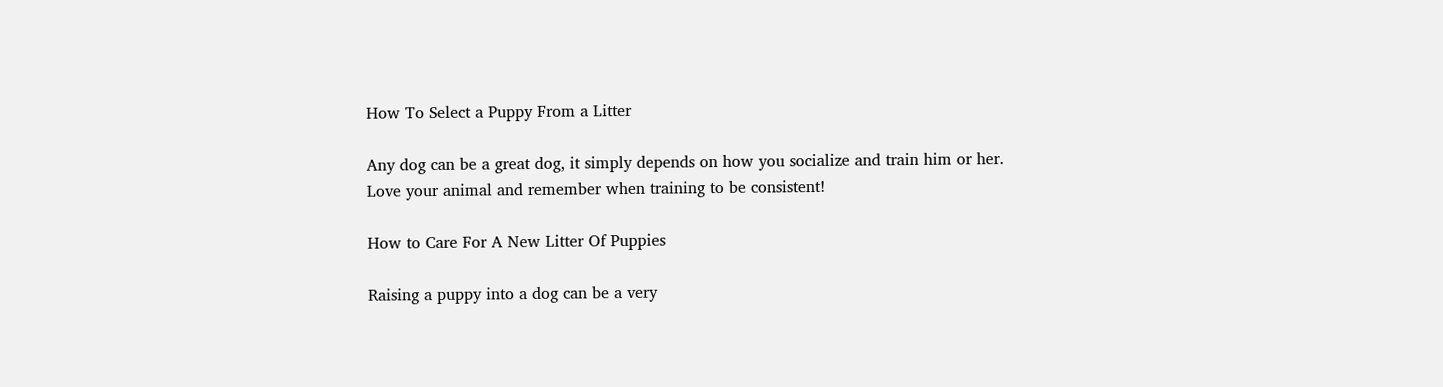How To Select a Puppy From a Litter

Any dog can be a great dog, it simply depends on how you socialize and train him or her. Love your animal and remember when training to be consistent!

How to Care For A New Litter Of Puppies

Raising a puppy into a dog can be a very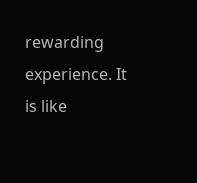rewarding experience. It is like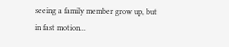seeing a family member grow up, but in fast motion...